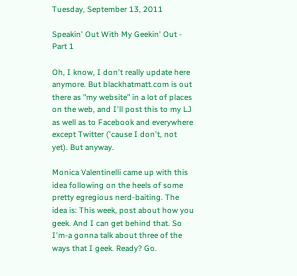Tuesday, September 13, 2011

Speakin' Out With My Geekin' Out - Part 1

Oh, I know, I don't really update here anymore. But blackhatmatt.com is out there as "my website" in a lot of places on the web, and I'll post this to my LJ as well as to Facebook and everywhere except Twitter ('cause I don't, not yet). But anyway.

Monica Valentinelli came up with this idea following on the heels of some pretty egregious nerd-baiting. The idea is: This week, post about how you geek. And I can get behind that. So I'm-a gonna talk about three of the ways that I geek. Ready? Go.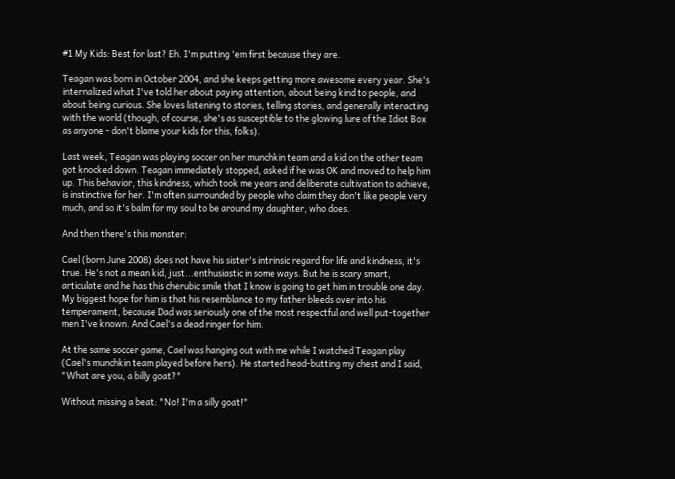#1 My Kids: Best for last? Eh. I'm putting 'em first because they are.

Teagan was born in October 2004, and she keeps getting more awesome every year. She's internalized what I've told her about paying attention, about being kind to people, and about being curious. She loves listening to stories, telling stories, and generally interacting with the world (though, of course, she's as susceptible to the glowing lure of the Idiot Box as anyone - don't blame your kids for this, folks).

Last week, Teagan was playing soccer on her munchkin team and a kid on the other team got knocked down. Teagan immediately stopped, asked if he was OK and moved to help him up. This behavior, this kindness, which took me years and deliberate cultivation to achieve, is instinctive for her. I'm often surrounded by people who claim they don't like people very much, and so it's balm for my soul to be around my daughter, who does.

And then there's this monster:

Cael (born June 2008) does not have his sister's intrinsic regard for life and kindness, it's true. He's not a mean kid, just...enthusiastic in some ways. But he is scary smart, articulate and he has this cherubic smile that I know is going to get him in trouble one day. My biggest hope for him is that his resemblance to my father bleeds over into his temperament, because Dad was seriously one of the most respectful and well put-together men I've known. And Cael's a dead ringer for him.

At the same soccer game, Cael was hanging out with me while I watched Teagan play (Cael's munchkin team played before hers). He started head-butting my chest and I said, "What are you, a billy goat?"

Without missing a beat: "No! I'm a silly goat!"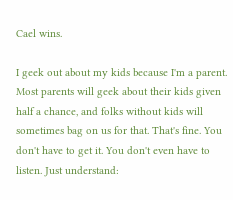Cael wins.

I geek out about my kids because I'm a parent. Most parents will geek about their kids given half a chance, and folks without kids will sometimes bag on us for that. That's fine. You don't have to get it. You don't even have to listen. Just understand: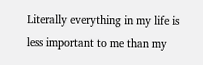Literally everything in my life is less important to me than my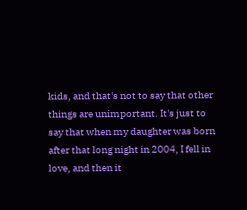kids, and that's not to say that other things are unimportant. It's just to say that when my daughter was born after that long night in 2004, I fell in love, and then it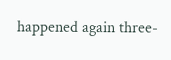happened again three-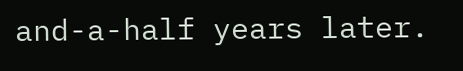and-a-half years later.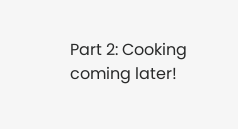Part 2: Cooking coming later!